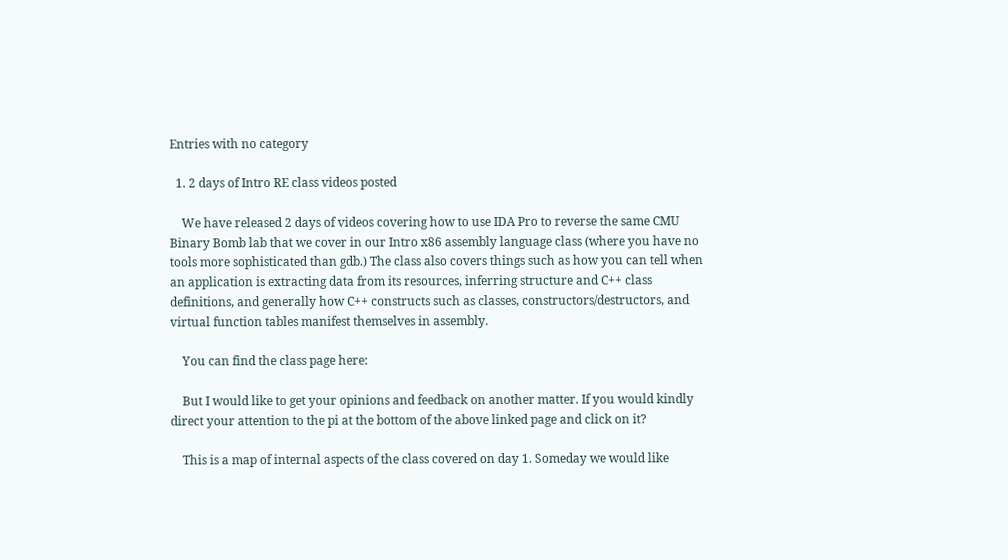Entries with no category

  1. 2 days of Intro RE class videos posted

    We have released 2 days of videos covering how to use IDA Pro to reverse the same CMU Binary Bomb lab that we cover in our Intro x86 assembly language class (where you have no tools more sophisticated than gdb.) The class also covers things such as how you can tell when an application is extracting data from its resources, inferring structure and C++ class definitions, and generally how C++ constructs such as classes, constructors/destructors, and virtual function tables manifest themselves in assembly.

    You can find the class page here:

    But I would like to get your opinions and feedback on another matter. If you would kindly direct your attention to the pi at the bottom of the above linked page and click on it?

    This is a map of internal aspects of the class covered on day 1. Someday we would like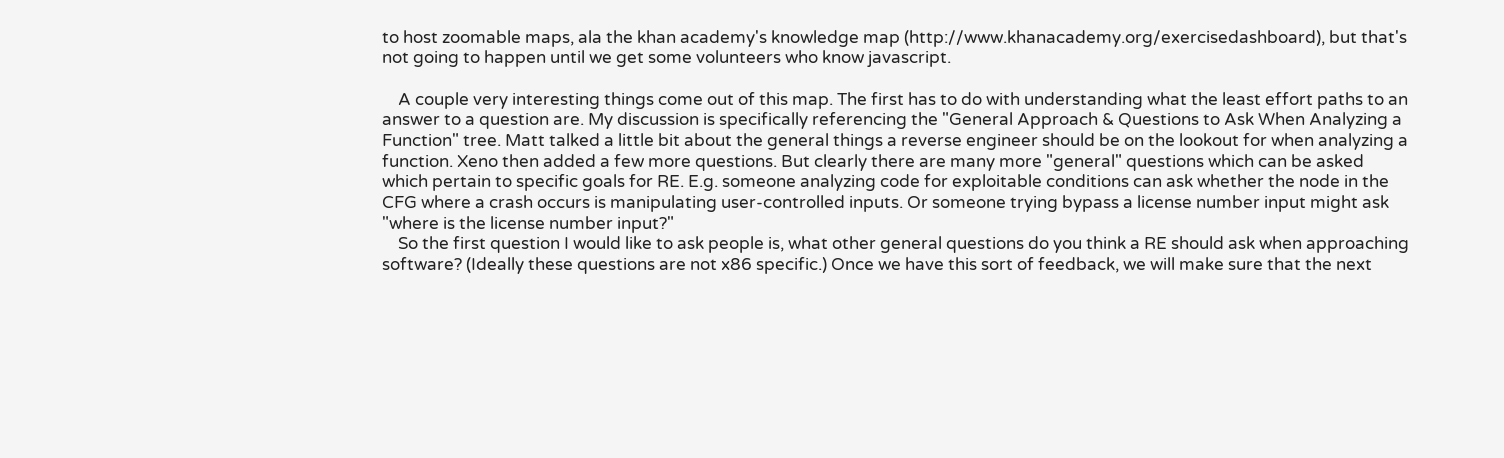to host zoomable maps, ala the khan academy's knowledge map (http://www.khanacademy.org/exercisedashboard), but that's not going to happen until we get some volunteers who know javascript.

    A couple very interesting things come out of this map. The first has to do with understanding what the least effort paths to an answer to a question are. My discussion is specifically referencing the "General Approach & Questions to Ask When Analyzing a Function" tree. Matt talked a little bit about the general things a reverse engineer should be on the lookout for when analyzing a function. Xeno then added a few more questions. But clearly there are many more "general" questions which can be asked which pertain to specific goals for RE. E.g. someone analyzing code for exploitable conditions can ask whether the node in the CFG where a crash occurs is manipulating user-controlled inputs. Or someone trying bypass a license number input might ask "where is the license number input?"
    So the first question I would like to ask people is, what other general questions do you think a RE should ask when approaching software? (Ideally these questions are not x86 specific.) Once we have this sort of feedback, we will make sure that the next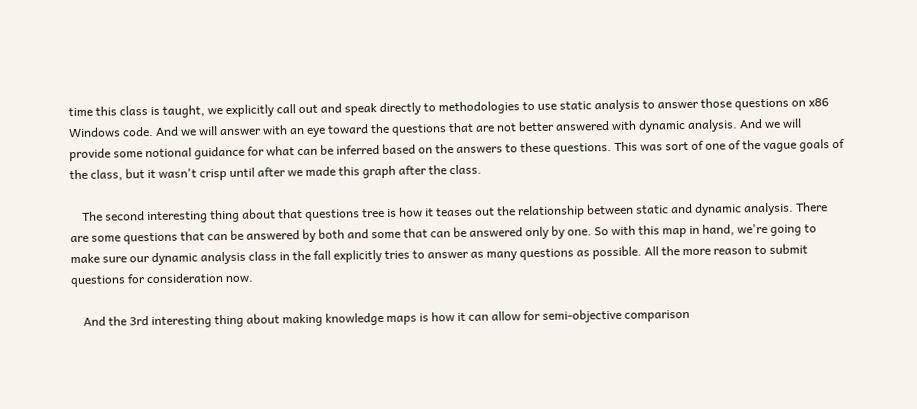time this class is taught, we explicitly call out and speak directly to methodologies to use static analysis to answer those questions on x86 Windows code. And we will answer with an eye toward the questions that are not better answered with dynamic analysis. And we will provide some notional guidance for what can be inferred based on the answers to these questions. This was sort of one of the vague goals of the class, but it wasn't crisp until after we made this graph after the class.

    The second interesting thing about that questions tree is how it teases out the relationship between static and dynamic analysis. There are some questions that can be answered by both and some that can be answered only by one. So with this map in hand, we're going to make sure our dynamic analysis class in the fall explicitly tries to answer as many questions as possible. All the more reason to submit questions for consideration now.

    And the 3rd interesting thing about making knowledge maps is how it can allow for semi-objective comparison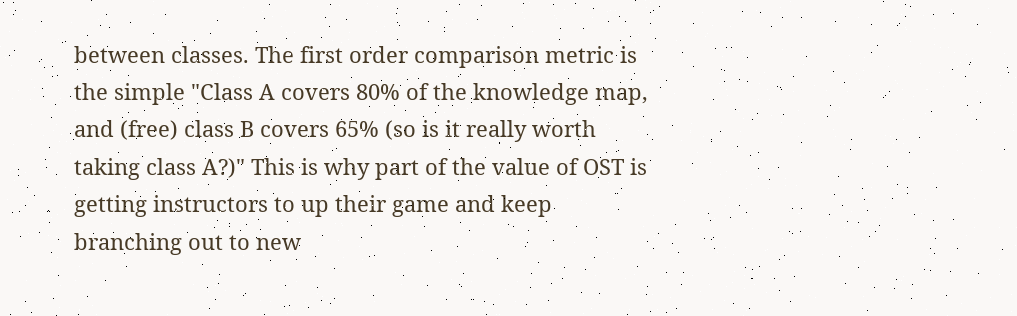between classes. The first order comparison metric is the simple "Class A covers 80% of the knowledge map, and (free) class B covers 65% (so is it really worth taking class A?)" This is why part of the value of OST is getting instructors to up their game and keep branching out to new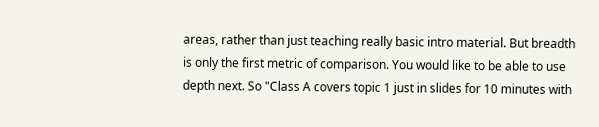areas, rather than just teaching really basic intro material. But breadth is only the first metric of comparison. You would like to be able to use depth next. So "Class A covers topic 1 just in slides for 10 minutes with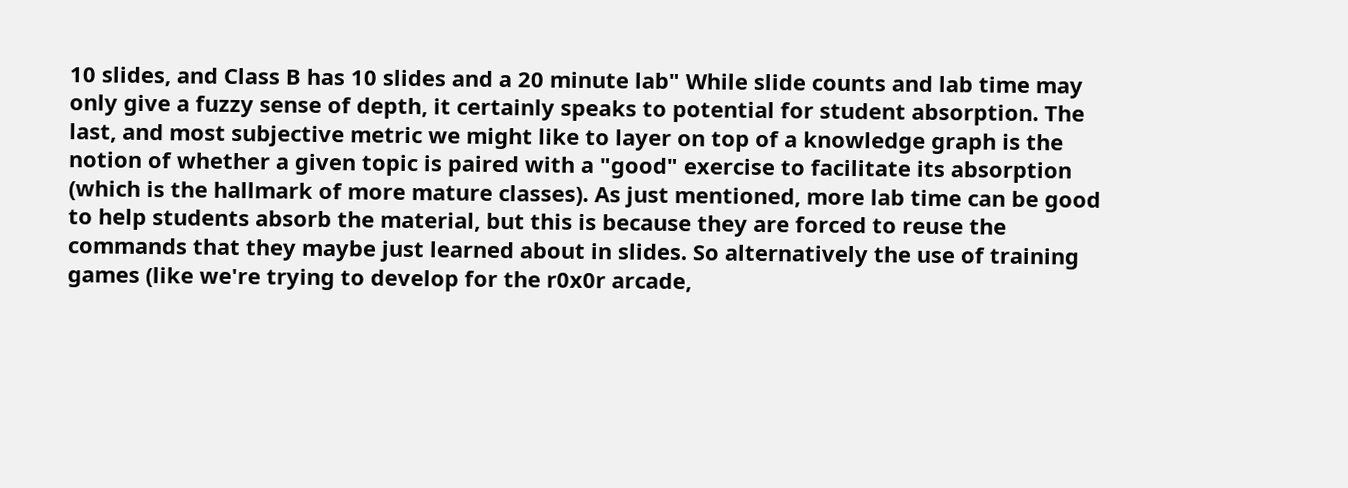10 slides, and Class B has 10 slides and a 20 minute lab" While slide counts and lab time may only give a fuzzy sense of depth, it certainly speaks to potential for student absorption. The last, and most subjective metric we might like to layer on top of a knowledge graph is the notion of whether a given topic is paired with a "good" exercise to facilitate its absorption (which is the hallmark of more mature classes). As just mentioned, more lab time can be good to help students absorb the material, but this is because they are forced to reuse the commands that they maybe just learned about in slides. So alternatively the use of training games (like we're trying to develop for the r0x0r arcade,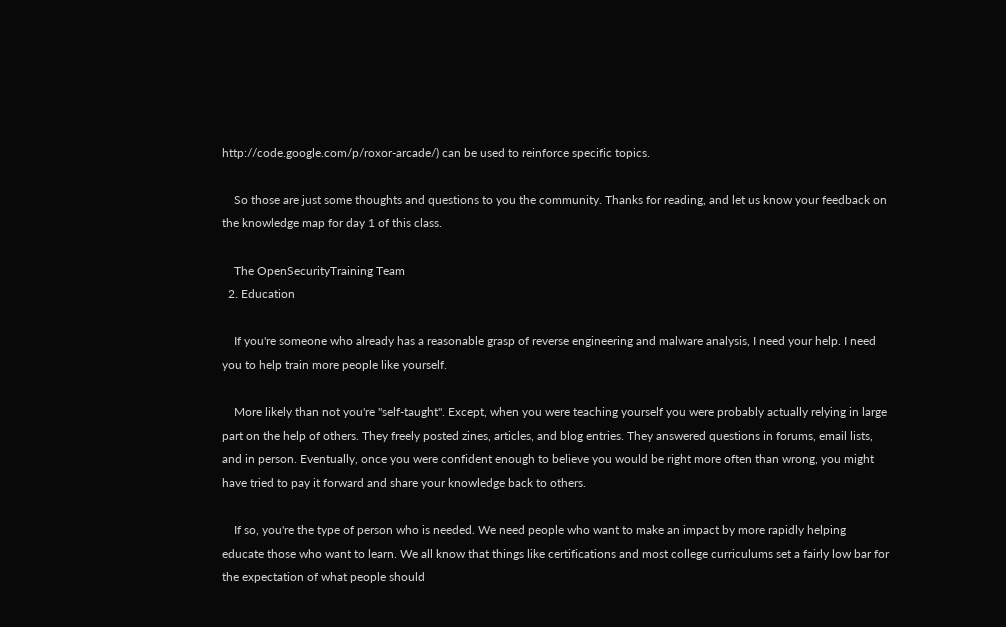http://code.google.com/p/roxor-arcade/) can be used to reinforce specific topics.

    So those are just some thoughts and questions to you the community. Thanks for reading, and let us know your feedback on the knowledge map for day 1 of this class.

    The OpenSecurityTraining Team
  2. Education

    If you're someone who already has a reasonable grasp of reverse engineering and malware analysis, I need your help. I need you to help train more people like yourself.

    More likely than not you're "self-taught". Except, when you were teaching yourself you were probably actually relying in large part on the help of others. They freely posted zines, articles, and blog entries. They answered questions in forums, email lists, and in person. Eventually, once you were confident enough to believe you would be right more often than wrong, you might have tried to pay it forward and share your knowledge back to others.

    If so, you're the type of person who is needed. We need people who want to make an impact by more rapidly helping educate those who want to learn. We all know that things like certifications and most college curriculums set a fairly low bar for the expectation of what people should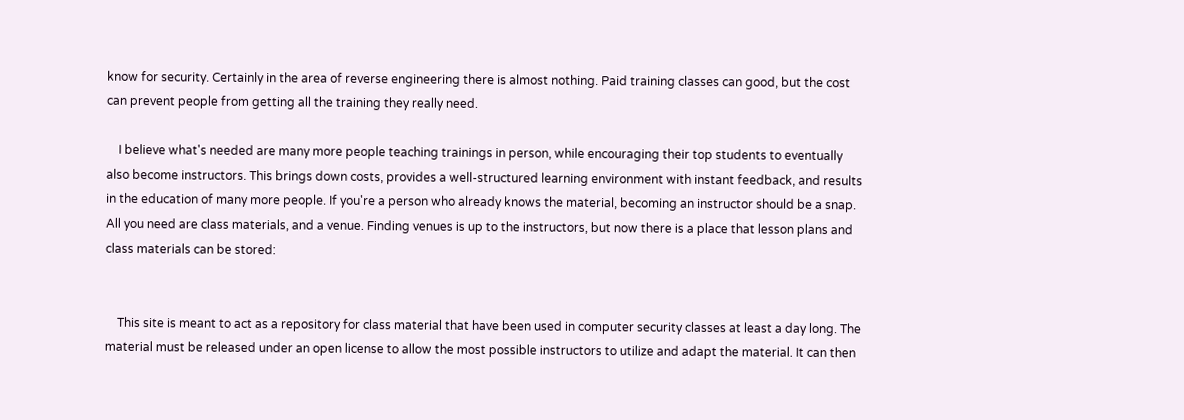know for security. Certainly in the area of reverse engineering there is almost nothing. Paid training classes can good, but the cost can prevent people from getting all the training they really need.

    I believe what's needed are many more people teaching trainings in person, while encouraging their top students to eventually also become instructors. This brings down costs, provides a well-structured learning environment with instant feedback, and results in the education of many more people. If you're a person who already knows the material, becoming an instructor should be a snap. All you need are class materials, and a venue. Finding venues is up to the instructors, but now there is a place that lesson plans and class materials can be stored:


    This site is meant to act as a repository for class material that have been used in computer security classes at least a day long. The material must be released under an open license to allow the most possible instructors to utilize and adapt the material. It can then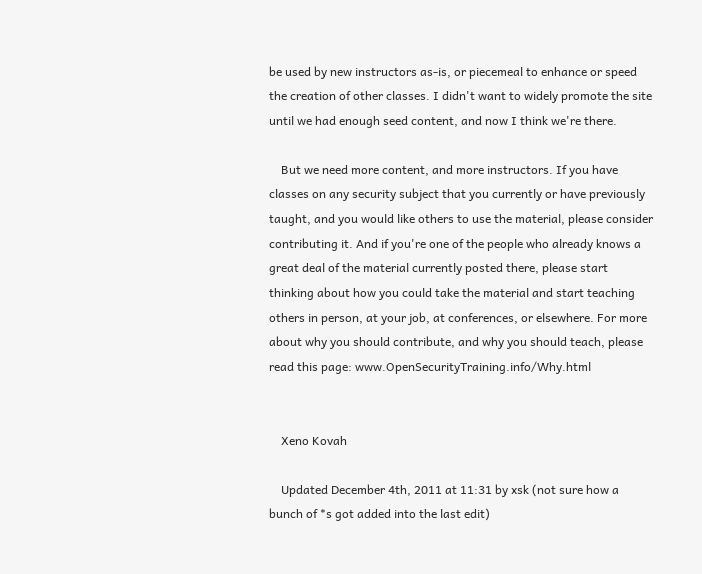be used by new instructors as-is, or piecemeal to enhance or speed the creation of other classes. I didn't want to widely promote the site until we had enough seed content, and now I think we're there.

    But we need more content, and more instructors. If you have classes on any security subject that you currently or have previously taught, and you would like others to use the material, please consider contributing it. And if you're one of the people who already knows a great deal of the material currently posted there, please start thinking about how you could take the material and start teaching others in person, at your job, at conferences, or elsewhere. For more about why you should contribute, and why you should teach, please read this page: www.OpenSecurityTraining.info/Why.html


    Xeno Kovah

    Updated December 4th, 2011 at 11:31 by xsk (not sure how a bunch of *s got added into the last edit)